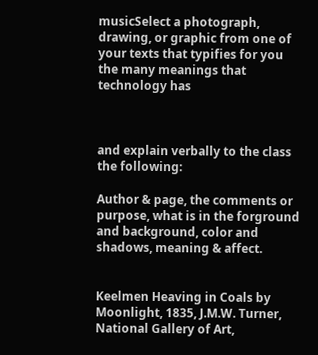musicSelect a photograph, drawing, or graphic from one of your texts that typifies for you the many meanings that technology has



and explain verbally to the class the following:

Author & page, the comments or purpose, what is in the forground and background, color and shadows, meaning & affect.


Keelmen Heaving in Coals by Moonlight, 1835, J.M.W. Turner, National Gallery of Art,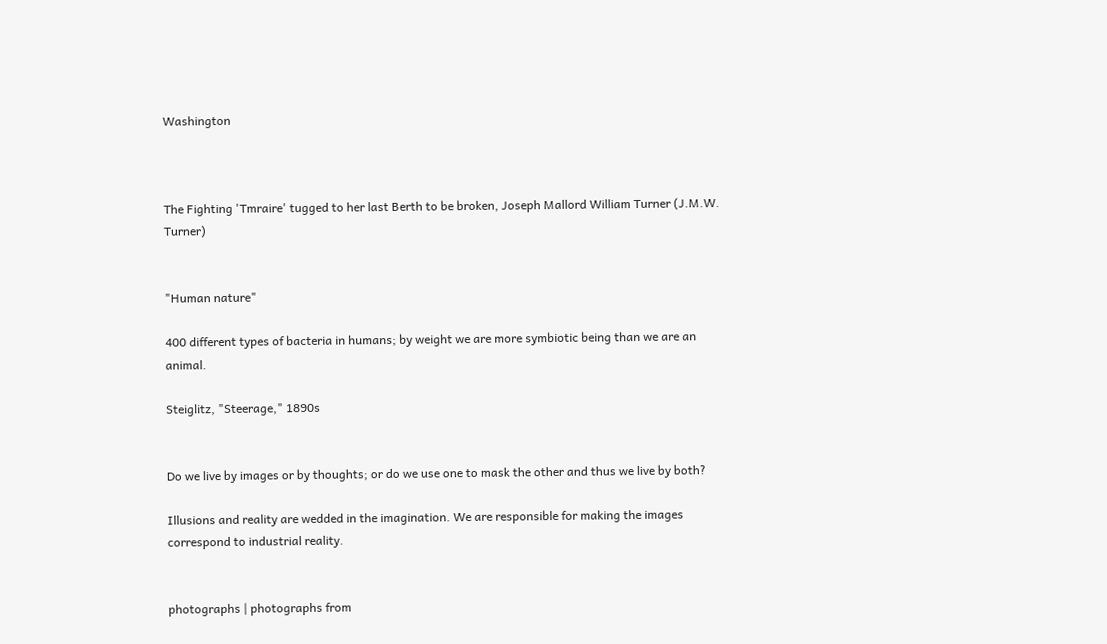Washington



The Fighting 'Tmraire' tugged to her last Berth to be broken, Joseph Mallord William Turner (J.M.W. Turner)


"Human nature"

400 different types of bacteria in humans; by weight we are more symbiotic being than we are an animal.

Steiglitz, "Steerage," 1890s


Do we live by images or by thoughts; or do we use one to mask the other and thus we live by both?

Illusions and reality are wedded in the imagination. We are responsible for making the images correspond to industrial reality.


photographs | photographs from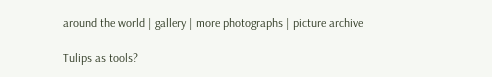around the world | gallery | more photographs | picture archive

Tulips as tools?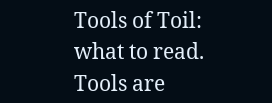Tools of Toil: what to read.
Tools are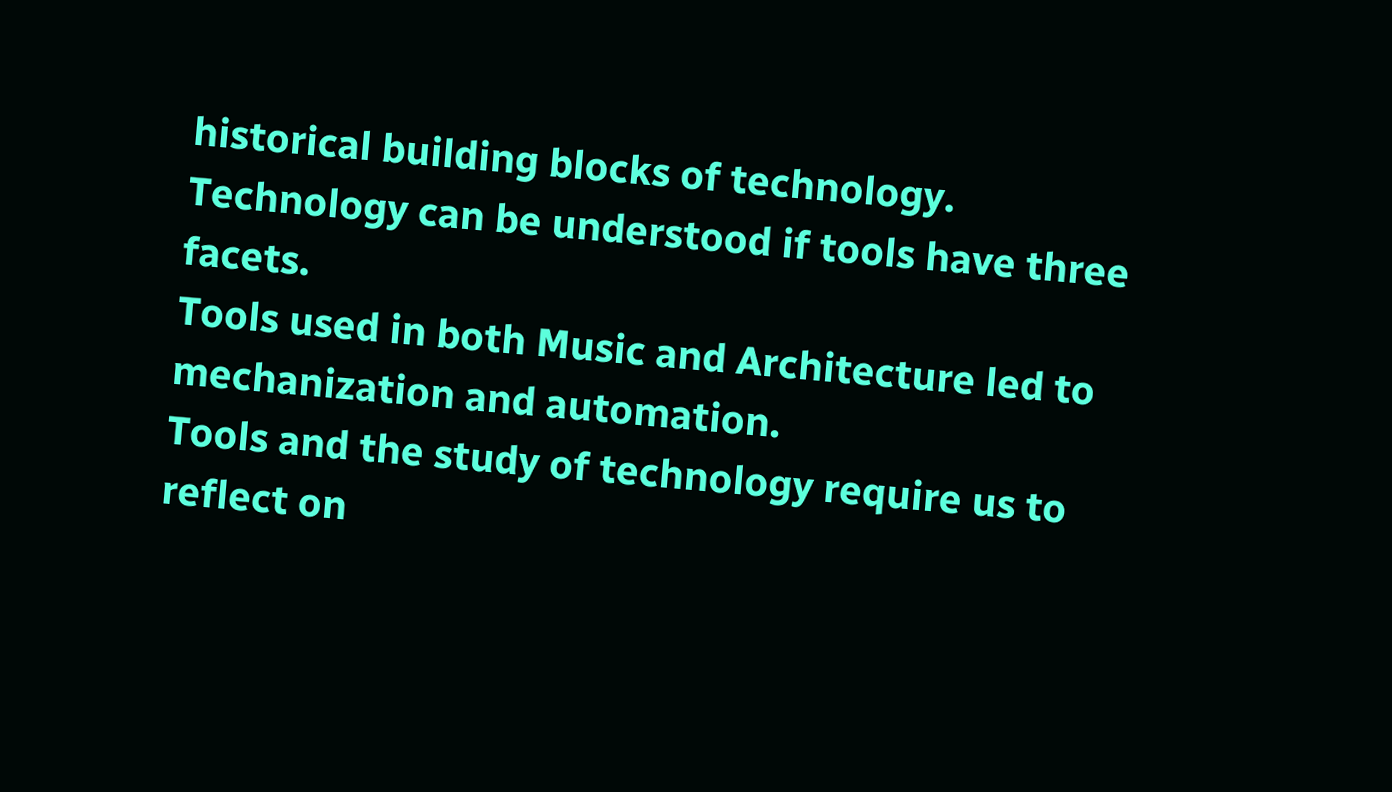historical building blocks of technology.
Technology can be understood if tools have three facets.
Tools used in both Music and Architecture led to mechanization and automation.
Tools and the study of technology require us to reflect on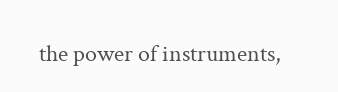the power of instruments,